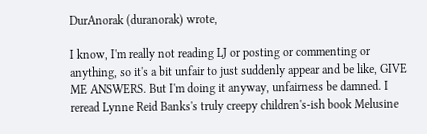DurAnorak (duranorak) wrote,

I know, I'm really not reading LJ or posting or commenting or anything, so it's a bit unfair to just suddenly appear and be like, GIVE ME ANSWERS. But I'm doing it anyway, unfairness be damned. I reread Lynne Reid Banks's truly creepy children's-ish book Melusine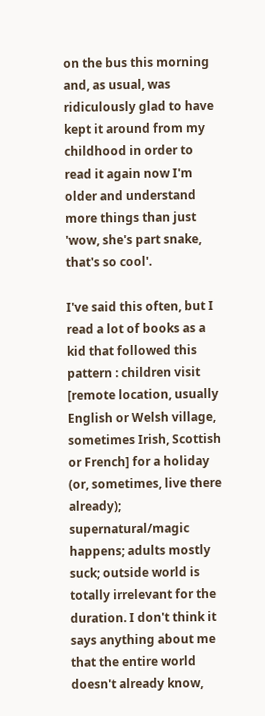on the bus this morning and, as usual, was ridiculously glad to have kept it around from my childhood in order to read it again now I'm older and understand more things than just 'wow, she's part snake, that's so cool'.

I've said this often, but I read a lot of books as a kid that followed this pattern : children visit [remote location, usually English or Welsh village, sometimes Irish, Scottish or French] for a holiday (or, sometimes, live there already); supernatural/magic happens; adults mostly suck; outside world is totally irrelevant for the duration. I don't think it says anything about me that the entire world doesn't already know,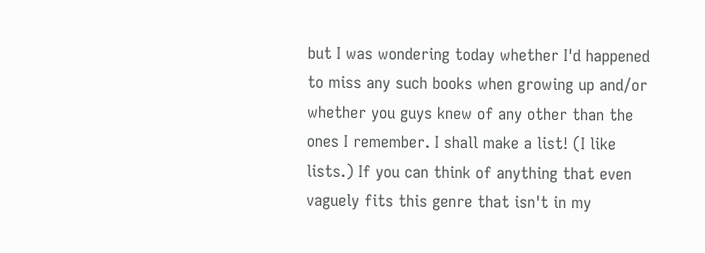but I was wondering today whether I'd happened to miss any such books when growing up and/or whether you guys knew of any other than the ones I remember. I shall make a list! (I like lists.) If you can think of anything that even vaguely fits this genre that isn't in my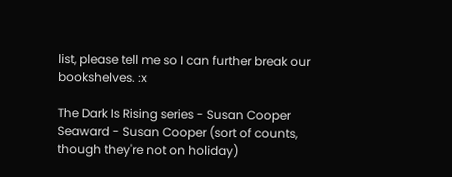list, please tell me so I can further break our bookshelves. :x

The Dark Is Rising series - Susan Cooper
Seaward - Susan Cooper (sort of counts, though they're not on holiday)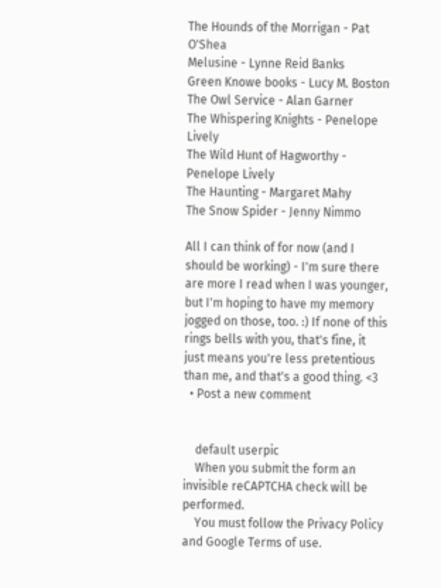The Hounds of the Morrigan - Pat O'Shea
Melusine - Lynne Reid Banks
Green Knowe books - Lucy M. Boston
The Owl Service - Alan Garner
The Whispering Knights - Penelope Lively
The Wild Hunt of Hagworthy - Penelope Lively
The Haunting - Margaret Mahy
The Snow Spider - Jenny Nimmo

All I can think of for now (and I should be working) - I'm sure there are more I read when I was younger, but I'm hoping to have my memory jogged on those, too. :) If none of this rings bells with you, that's fine, it just means you're less pretentious than me, and that's a good thing. <3
  • Post a new comment


    default userpic
    When you submit the form an invisible reCAPTCHA check will be performed.
    You must follow the Privacy Policy and Google Terms of use.